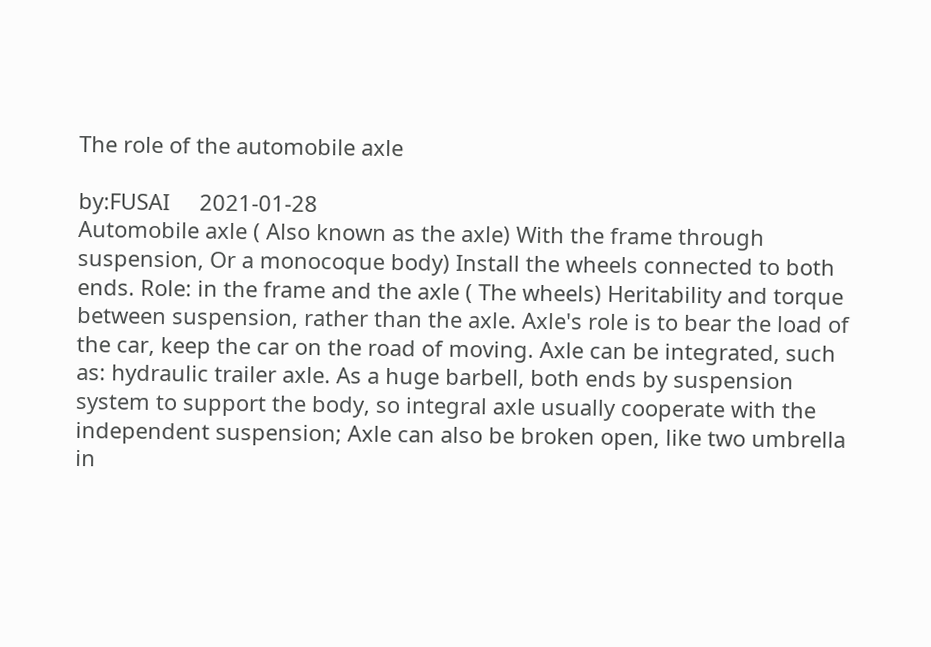The role of the automobile axle

by:FUSAI     2021-01-28
Automobile axle ( Also known as the axle) With the frame through suspension, Or a monocoque body) Install the wheels connected to both ends. Role: in the frame and the axle ( The wheels) Heritability and torque between suspension, rather than the axle. Axle's role is to bear the load of the car, keep the car on the road of moving. Axle can be integrated, such as: hydraulic trailer axle. As a huge barbell, both ends by suspension system to support the body, so integral axle usually cooperate with the independent suspension; Axle can also be broken open, like two umbrella in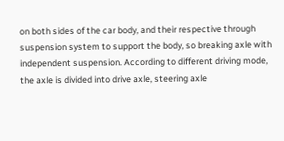on both sides of the car body, and their respective through suspension system to support the body, so breaking axle with independent suspension. According to different driving mode, the axle is divided into drive axle, steering axle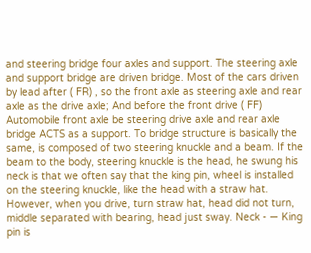and steering bridge four axles and support. The steering axle and support bridge are driven bridge. Most of the cars driven by lead after ( FR) , so the front axle as steering axle and rear axle as the drive axle; And before the front drive ( FF) Automobile front axle be steering drive axle and rear axle bridge ACTS as a support. To bridge structure is basically the same, is composed of two steering knuckle and a beam. If the beam to the body, steering knuckle is the head, he swung his neck is that we often say that the king pin, wheel is installed on the steering knuckle, like the head with a straw hat. However, when you drive, turn straw hat, head did not turn, middle separated with bearing, head just sway. Neck - — King pin is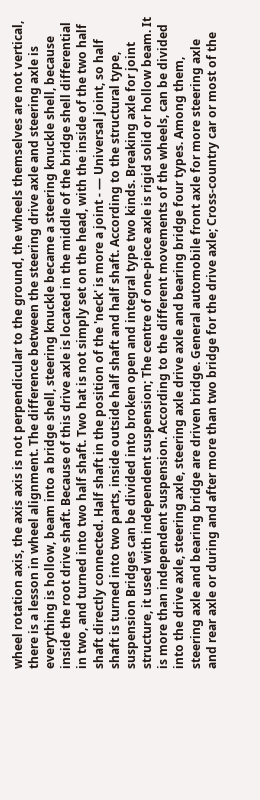wheel rotation axis, the axis axis is not perpendicular to the ground, the wheels themselves are not vertical, there is a lesson in wheel alignment. The difference between the steering drive axle and steering axle is everything is hollow, beam into a bridge shell, steering knuckle became a steering knuckle shell, because inside the root drive shaft. Because of this drive axle is located in the middle of the bridge shell differential in two, and turned into two half shaft. Two hat is not simply set on the head, with the inside of the two half shaft directly connected. Half shaft in the position of the 'neck' is more a joint - — Universal joint, so half shaft is turned into two parts, inside outside half shaft and half shaft. According to the structural type, suspension Bridges can be divided into broken open and integral type two kinds. Breaking axle for joint structure, it used with independent suspension; The centre of one-piece axle is rigid solid or hollow beam. It is more than independent suspension. According to the different movements of the wheels, can be divided into the drive axle, steering axle, steering axle drive axle and bearing bridge four types. Among them, steering axle and bearing bridge are driven bridge. General automobile front axle for more steering axle and rear axle or during and after more than two bridge for the drive axle; Cross-country car or most of the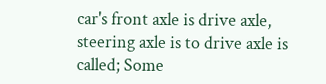car's front axle is drive axle, steering axle is to drive axle is called; Some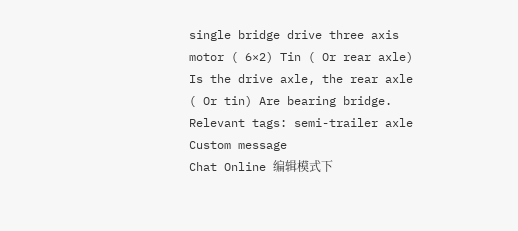single bridge drive three axis motor ( 6×2) Tin ( Or rear axle) Is the drive axle, the rear axle ( Or tin) Are bearing bridge. Relevant tags: semi-trailer axle
Custom message
Chat Online 编辑模式下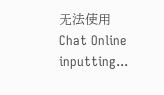无法使用
Chat Online inputting...